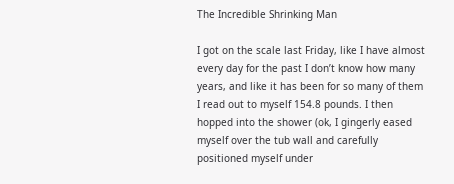The Incredible Shrinking Man

I got on the scale last Friday, like I have almost every day for the past I don’t know how many years, and like it has been for so many of them I read out to myself 154.8 pounds. I then hopped into the shower (ok, I gingerly eased myself over the tub wall and carefully positioned myself under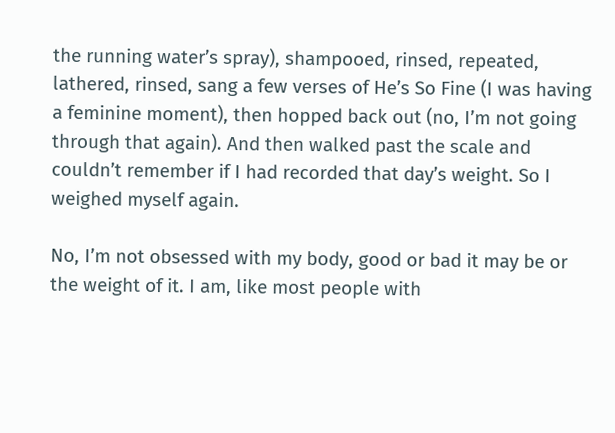the running water’s spray), shampooed, rinsed, repeated, lathered, rinsed, sang a few verses of He’s So Fine (I was having a feminine moment), then hopped back out (no, I’m not going through that again). And then walked past the scale and couldn’t remember if I had recorded that day’s weight. So I weighed myself again.

No, I’m not obsessed with my body, good or bad it may be or the weight of it. I am, like most people with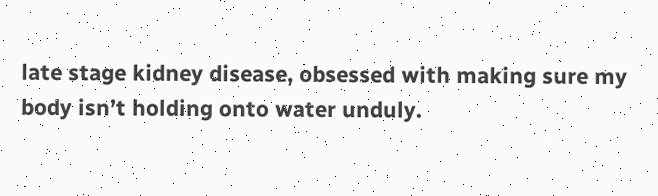late stage kidney disease, obsessed with making sure my body isn’t holding onto water unduly.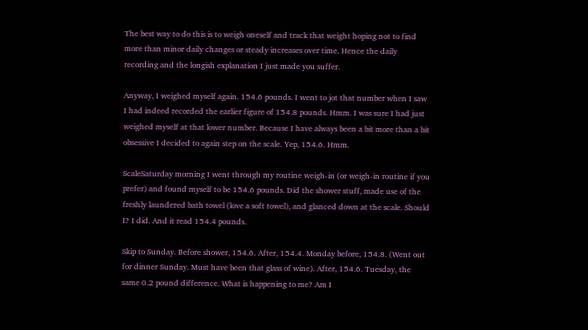The best way to do this is to weigh oneself and track that weight hoping not to find more than minor daily changes or steady increases over time. Hence the daily recording and the longish explanation I just made you suffer.

Anyway, I weighed myself again. 154.6 pounds. I went to jot that number when I saw I had indeed recorded the earlier figure of 154.8 pounds. Hmm. I was sure I had just weighed myself at that lower number. Because I have always been a bit more than a bit obsessive I decided to again step on the scale. Yep, 154.6. Hmm.

ScaleSaturday morning I went through my routine weigh-in (or weigh-in routine if you prefer) and found myself to be 154.6 pounds. Did the shower stuff, made use of the freshly laundered bath towel (love a soft towel), and glanced down at the scale. Should I? I did. And it read 154.4 pounds.

Skip to Sunday. Before shower, 154.6. After, 154.4. Monday before, 154.8. (Went out for dinner Sunday. Must have been that glass of wine). After, 154.6. Tuesday, the same 0.2 pound difference. What is happening to me? Am I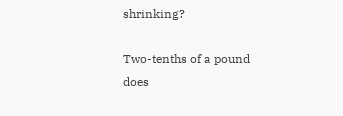shrinking?

Two-tenths of a pound does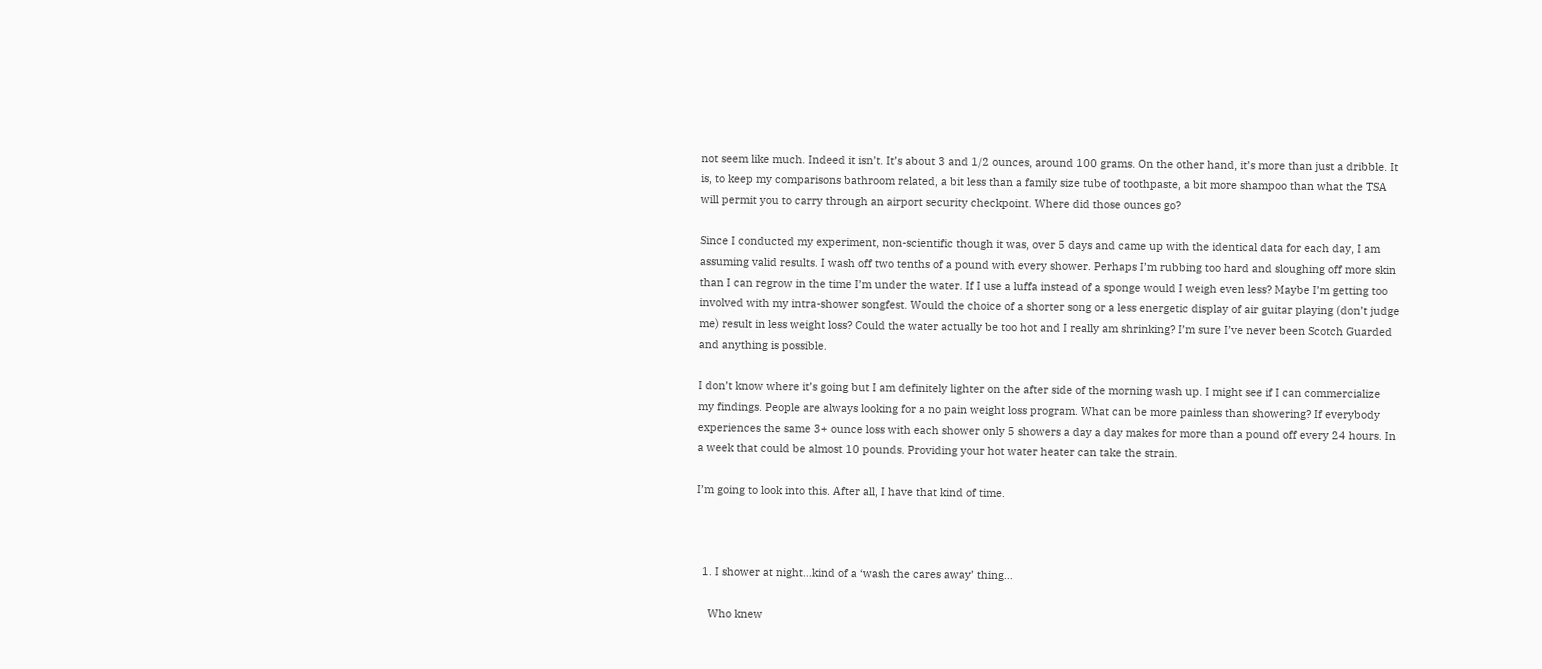not seem like much. Indeed it isn’t. It’s about 3 and 1/2 ounces, around 100 grams. On the other hand, it’s more than just a dribble. It is, to keep my comparisons bathroom related, a bit less than a family size tube of toothpaste, a bit more shampoo than what the TSA will permit you to carry through an airport security checkpoint. Where did those ounces go?

Since I conducted my experiment, non-scientific though it was, over 5 days and came up with the identical data for each day, I am assuming valid results. I wash off two tenths of a pound with every shower. Perhaps I’m rubbing too hard and sloughing off more skin than I can regrow in the time I’m under the water. If I use a luffa instead of a sponge would I weigh even less? Maybe I’m getting too involved with my intra-shower songfest. Would the choice of a shorter song or a less energetic display of air guitar playing (don’t judge me) result in less weight loss? Could the water actually be too hot and I really am shrinking? I’m sure I’ve never been Scotch Guarded and anything is possible.

I don’t know where it’s going but I am definitely lighter on the after side of the morning wash up. I might see if I can commercialize my findings. People are always looking for a no pain weight loss program. What can be more painless than showering? If everybody experiences the same 3+ ounce loss with each shower only 5 showers a day a day makes for more than a pound off every 24 hours. In a week that could be almost 10 pounds. Providing your hot water heater can take the strain.

I’m going to look into this. After all, I have that kind of time.



  1. I shower at night…kind of a ‘wash the cares away’ thing…

    Who knew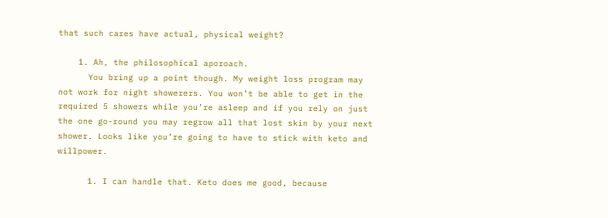that such cares have actual, physical weight?

    1. Ah, the philosophical aporoach.
      You bring up a point though. My weight loss program may not work for night showerers. You won’t be able to get in the required 5 showers while you’re asleep and if you rely on just the one go-round you may regrow all that lost skin by your next shower. Looks like you’re going to have to stick with keto and willpower.

      1. I can handle that. Keto does me good, because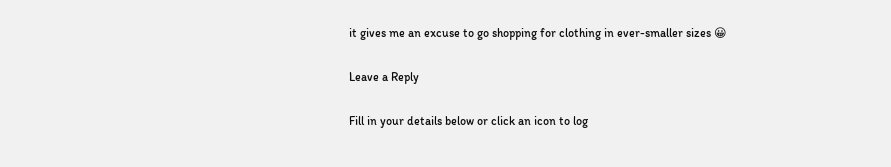it gives me an excuse to go shopping for clothing in ever-smaller sizes 😀

Leave a Reply

Fill in your details below or click an icon to log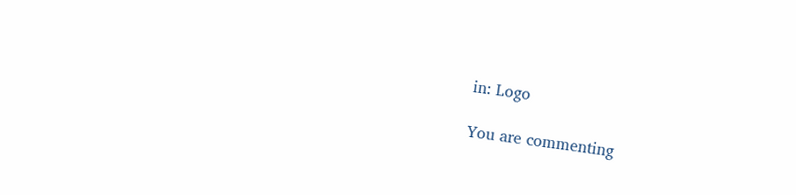in: Logo

You are commenting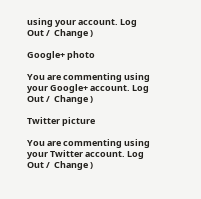using your account. Log Out /  Change )

Google+ photo

You are commenting using your Google+ account. Log Out /  Change )

Twitter picture

You are commenting using your Twitter account. Log Out /  Change )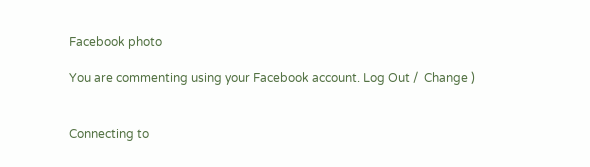Facebook photo

You are commenting using your Facebook account. Log Out /  Change )


Connecting to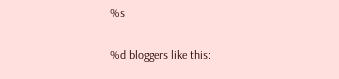%s

%d bloggers like this: